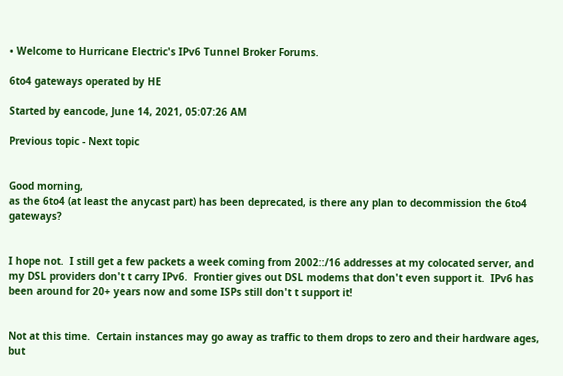• Welcome to Hurricane Electric's IPv6 Tunnel Broker Forums.

6to4 gateways operated by HE

Started by eancode, June 14, 2021, 05:07:26 AM

Previous topic - Next topic


Good morning,
as the 6to4 (at least the anycast part) has been deprecated, is there any plan to decommission the 6to4 gateways?


I hope not.  I still get a few packets a week coming from 2002::/16 addresses at my colocated server, and my DSL providers don't t carry IPv6.  Frontier gives out DSL modems that don't even support it.  IPv6 has been around for 20+ years now and some ISPs still don't t support it!


Not at this time.  Certain instances may go away as traffic to them drops to zero and their hardware ages, but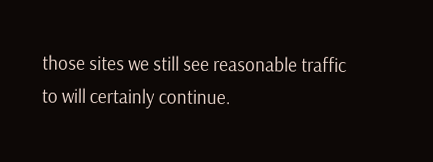those sites we still see reasonable traffic to will certainly continue.